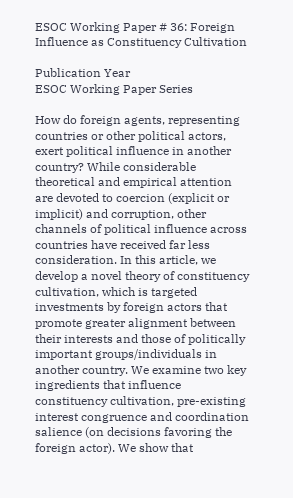ESOC Working Paper # 36: Foreign Influence as Constituency Cultivation

Publication Year
ESOC Working Paper Series

How do foreign agents, representing countries or other political actors, exert political influence in another country? While considerable theoretical and empirical attention are devoted to coercion (explicit or implicit) and corruption, other channels of political influence across countries have received far less consideration. In this article, we develop a novel theory of constituency cultivation, which is targeted investments by foreign actors that promote greater alignment between their interests and those of politically important groups/individuals in another country. We examine two key ingredients that influence constituency cultivation, pre-existing interest congruence and coordination salience (on decisions favoring the foreign actor). We show that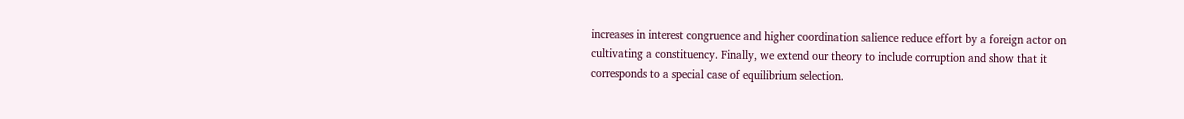increases in interest congruence and higher coordination salience reduce effort by a foreign actor on cultivating a constituency. Finally, we extend our theory to include corruption and show that it corresponds to a special case of equilibrium selection.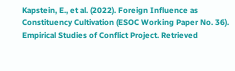Kapstein, E., et al. (2022). Foreign Influence as Constituency Cultivation (ESOC Working Paper No. 36). Empirical Studies of Conflict Project. Retrieved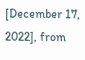[December 17, 2022], from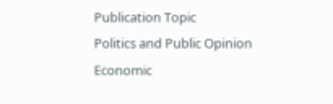Publication Topic
Politics and Public Opinion
Economic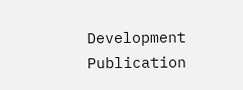Development
Publication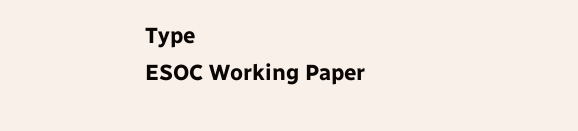Type
ESOC Working Paper